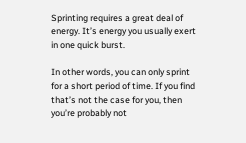Sprinting requires a great deal of energy. It’s energy you usually exert in one quick burst.

In other words, you can only sprint for a short period of time. If you find that’s not the case for you, then you’re probably not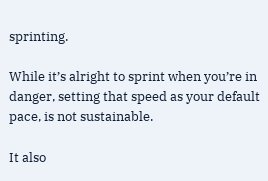sprinting.

While it’s alright to sprint when you’re in danger, setting that speed as your default pace, is not sustainable.

It also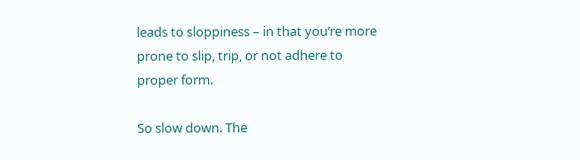leads to sloppiness – in that you’re more prone to slip, trip, or not adhere to proper form.

So slow down. The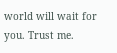world will wait for you. Trust me.